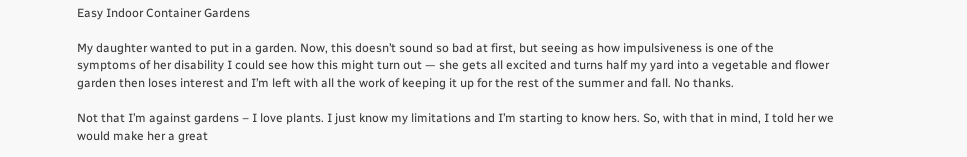Easy Indoor Container Gardens

My daughter wanted to put in a garden. Now, this doesn’t sound so bad at first, but seeing as how impulsiveness is one of the symptoms of her disability I could see how this might turn out — she gets all excited and turns half my yard into a vegetable and flower garden then loses interest and I’m left with all the work of keeping it up for the rest of the summer and fall. No thanks.

Not that I’m against gardens – I love plants. I just know my limitations and I’m starting to know hers. So, with that in mind, I told her we would make her a great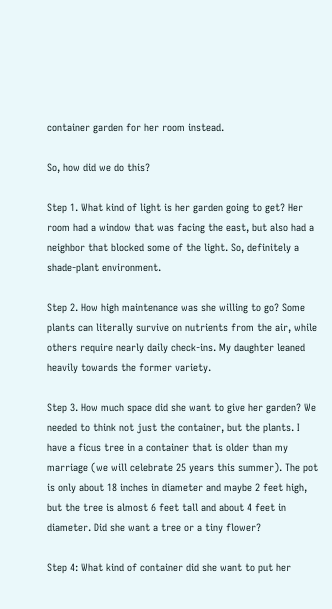container garden for her room instead.

So, how did we do this?

Step 1. What kind of light is her garden going to get? Her room had a window that was facing the east, but also had a neighbor that blocked some of the light. So, definitely a shade-plant environment.

Step 2. How high maintenance was she willing to go? Some plants can literally survive on nutrients from the air, while others require nearly daily check-ins. My daughter leaned heavily towards the former variety.

Step 3. How much space did she want to give her garden? We needed to think not just the container, but the plants. I have a ficus tree in a container that is older than my marriage (we will celebrate 25 years this summer). The pot is only about 18 inches in diameter and maybe 2 feet high, but the tree is almost 6 feet tall and about 4 feet in diameter. Did she want a tree or a tiny flower?

Step 4: What kind of container did she want to put her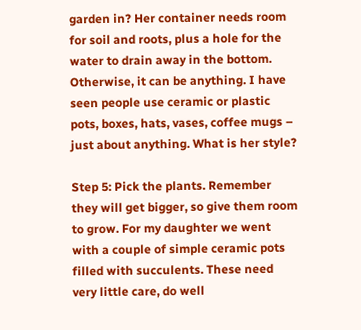garden in? Her container needs room for soil and roots, plus a hole for the water to drain away in the bottom.  Otherwise, it can be anything. I have seen people use ceramic or plastic pots, boxes, hats, vases, coffee mugs – just about anything. What is her style?

Step 5: Pick the plants. Remember they will get bigger, so give them room to grow. For my daughter we went with a couple of simple ceramic pots filled with succulents. These need very little care, do well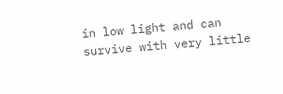in low light and can survive with very little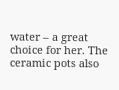water – a great choice for her. The ceramic pots also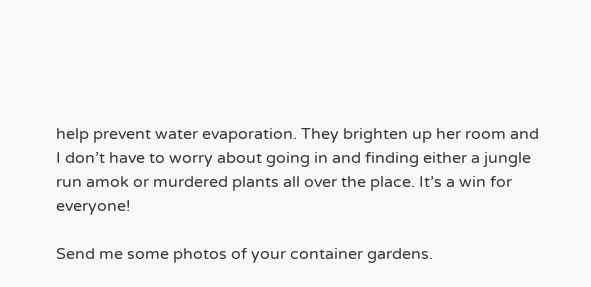help prevent water evaporation. They brighten up her room and I don’t have to worry about going in and finding either a jungle run amok or murdered plants all over the place. It’s a win for everyone!

Send me some photos of your container gardens.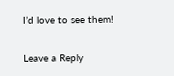I’d love to see them!

Leave a Reply